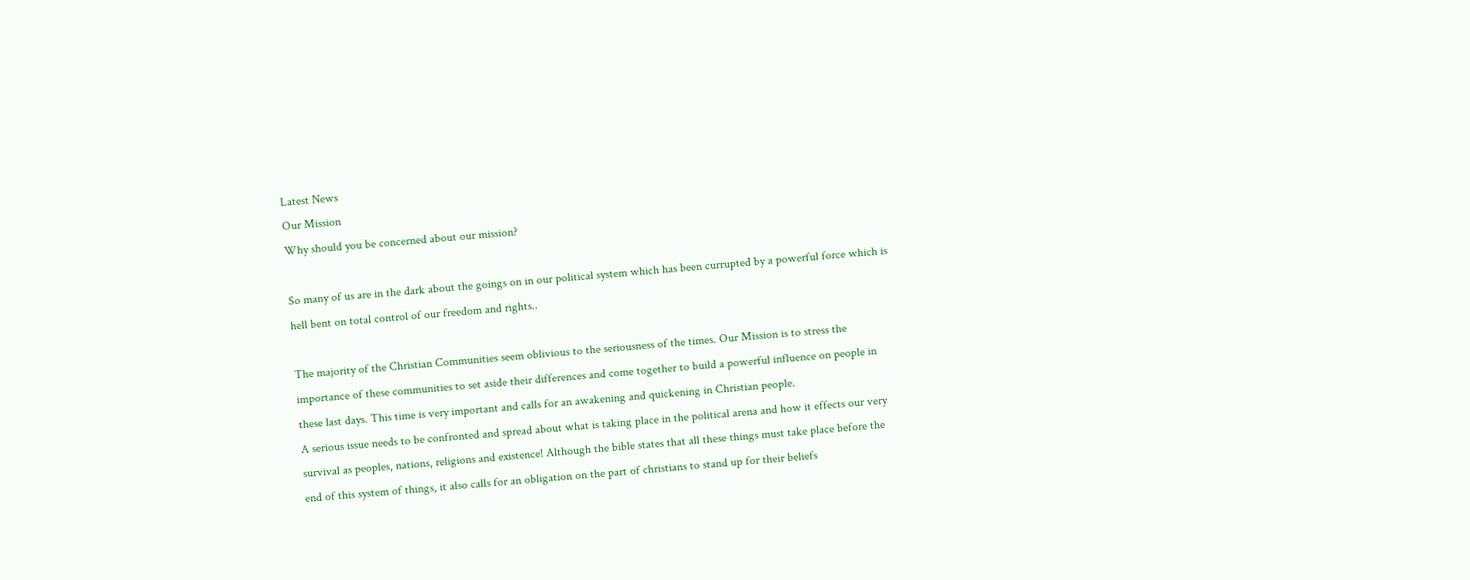Latest News
Our Mission
Why should you be concerned about our mission?

So many of us are in the dark about the goings on in our political system which has been currupted by a powerful force which is hell bent on total control of our freedom and rights..

The majority of the Christian Communities seem oblivious to the seriousness of the times. Our Mission is to stress the importance of these communities to set aside their differences and come together to build a powerful influence on people in these last days. This time is very important and calls for an awakening and quickening in Christian people.
A serious issue needs to be confronted and spread about what is taking place in the political arena and how it effects our very survival as peoples, nations, religions and existence! Although the bible states that all these things must take place before the end of this system of things, it also calls for an obligation on the part of christians to stand up for their beliefs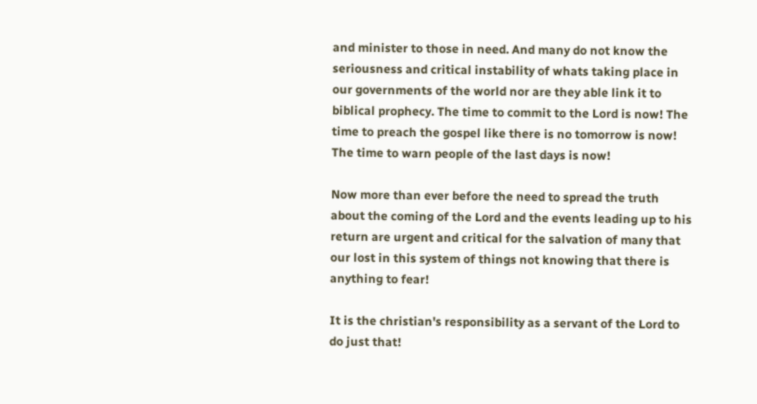and minister to those in need. And many do not know the seriousness and critical instability of whats taking place in our governments of the world nor are they able link it to biblical prophecy. The time to commit to the Lord is now! The time to preach the gospel like there is no tomorrow is now! The time to warn people of the last days is now!

Now more than ever before the need to spread the truth about the coming of the Lord and the events leading up to his return are urgent and critical for the salvation of many that our lost in this system of things not knowing that there is anything to fear!

It is the christian's responsibility as a servant of the Lord to do just that!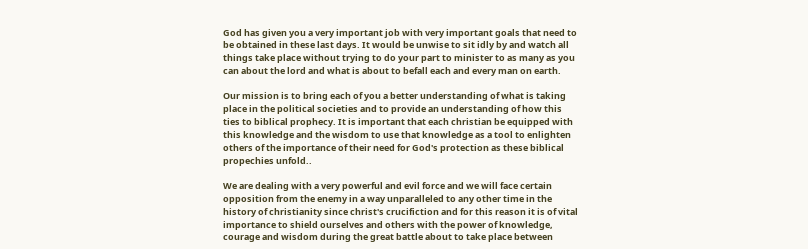God has given you a very important job with very important goals that need to be obtained in these last days. It would be unwise to sit idly by and watch all things take place without trying to do your part to minister to as many as you can about the lord and what is about to befall each and every man on earth.

Our mission is to bring each of you a better understanding of what is taking place in the political societies and to provide an understanding of how this ties to biblical prophecy. It is important that each christian be equipped with this knowledge and the wisdom to use that knowledge as a tool to enlighten others of the importance of their need for God's protection as these biblical propechies unfold..

We are dealing with a very powerful and evil force and we will face certain opposition from the enemy in a way unparalleled to any other time in the history of christianity since christ's crucifiction and for this reason it is of vital importance to shield ourselves and others with the power of knowledge, courage and wisdom during the great battle about to take place between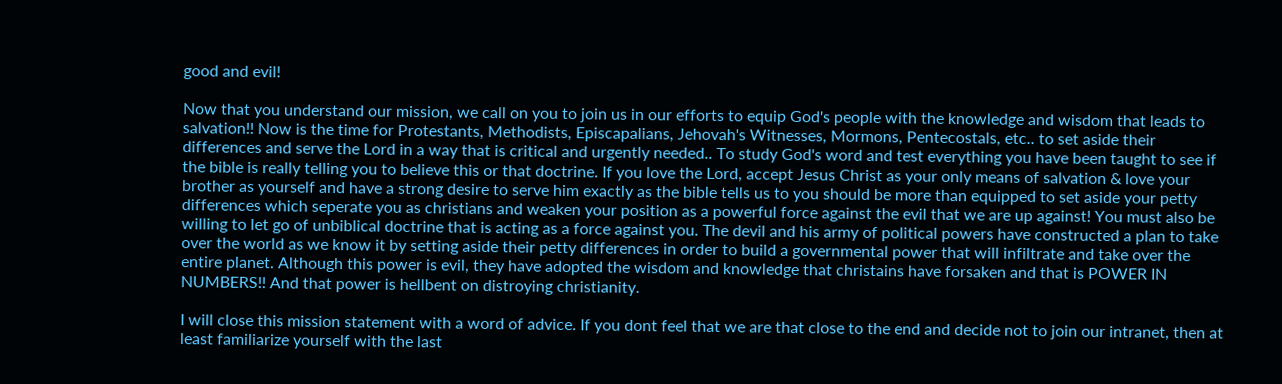good and evil!

Now that you understand our mission, we call on you to join us in our efforts to equip God's people with the knowledge and wisdom that leads to salvation!! Now is the time for Protestants, Methodists, Episcapalians, Jehovah's Witnesses, Mormons, Pentecostals, etc.. to set aside their differences and serve the Lord in a way that is critical and urgently needed.. To study God's word and test everything you have been taught to see if the bible is really telling you to believe this or that doctrine. If you love the Lord, accept Jesus Christ as your only means of salvation & love your brother as yourself and have a strong desire to serve him exactly as the bible tells us to you should be more than equipped to set aside your petty differences which seperate you as christians and weaken your position as a powerful force against the evil that we are up against! You must also be willing to let go of unbiblical doctrine that is acting as a force against you. The devil and his army of political powers have constructed a plan to take over the world as we know it by setting aside their petty differences in order to build a governmental power that will infiltrate and take over the entire planet. Although this power is evil, they have adopted the wisdom and knowledge that christains have forsaken and that is POWER IN NUMBERS!! And that power is hellbent on distroying christianity.

I will close this mission statement with a word of advice. If you dont feel that we are that close to the end and decide not to join our intranet, then at least familiarize yourself with the last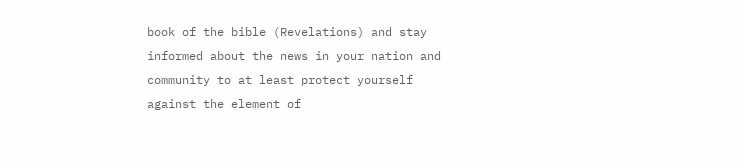book of the bible (Revelations) and stay informed about the news in your nation and community to at least protect yourself against the element of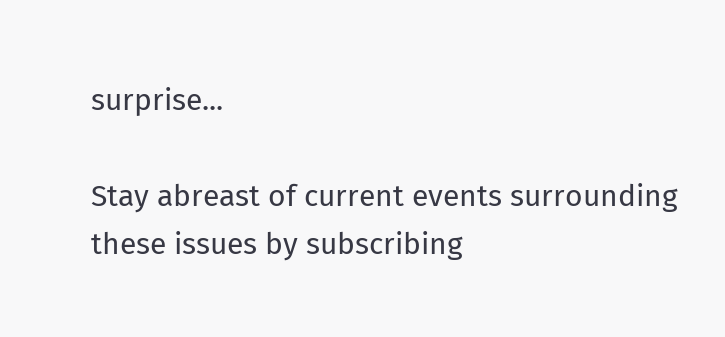surprise...

Stay abreast of current events surrounding these issues by subscribing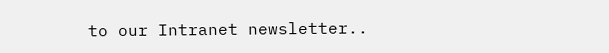to our Intranet newsletter..